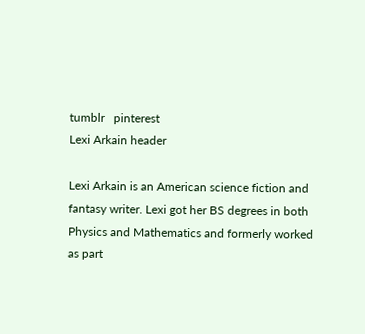tumblr   pinterest
Lexi Arkain header

Lexi Arkain is an American science fiction and fantasy writer. Lexi got her BS degrees in both Physics and Mathematics and formerly worked as part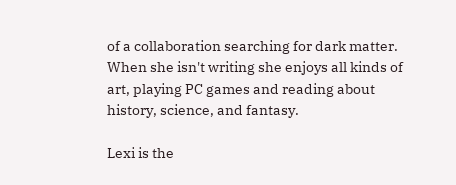of a collaboration searching for dark matter. When she isn't writing she enjoys all kinds of art, playing PC games and reading about history, science, and fantasy.

Lexi is the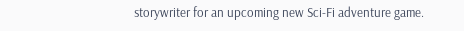storywriter for an upcoming new Sci-Fi adventure game.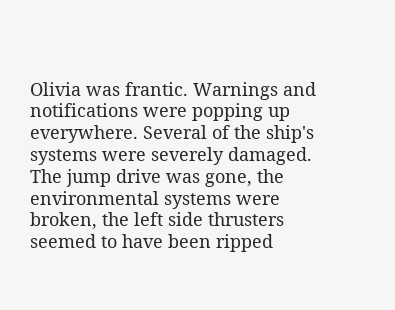Olivia was frantic. Warnings and notifications were popping up everywhere. Several of the ship's systems were severely damaged. The jump drive was gone, the environmental systems were broken, the left side thrusters seemed to have been ripped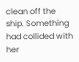clean off the ship. Something had collided with her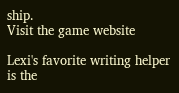ship.
Visit the game website

Lexi's favorite writing helper is the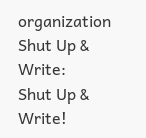organization Shut Up & Write:
Shut Up & Write!